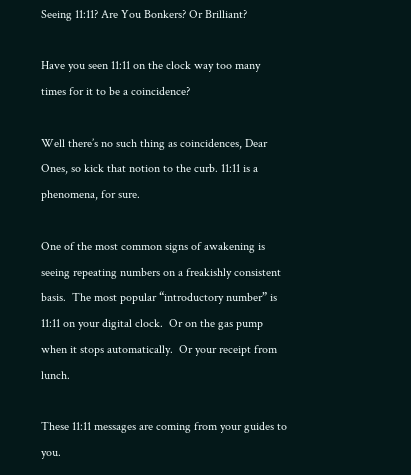Seeing 11:11? Are You Bonkers? Or Brilliant?

Have you seen 11:11 on the clock way too many times for it to be a coincidence?

Well there’s no such thing as coincidences, Dear Ones, so kick that notion to the curb. 11:11 is a phenomena, for sure.

One of the most common signs of awakening is seeing repeating numbers on a freakishly consistent basis.  The most popular “introductory number” is 11:11 on your digital clock.  Or on the gas pump when it stops automatically.  Or your receipt from lunch.

These 11:11 messages are coming from your guides to you.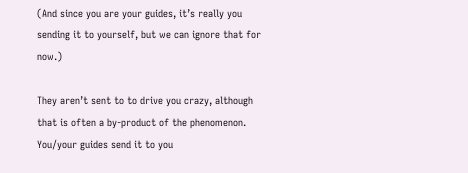(And since you are your guides, it’s really you sending it to yourself, but we can ignore that for now.)

They aren’t sent to to drive you crazy, although that is often a by-product of the phenomenon.  You/your guides send it to you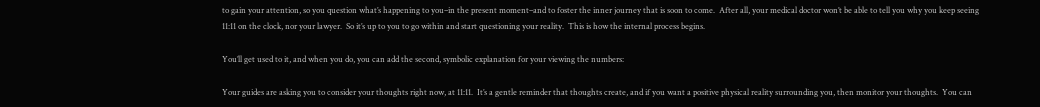to gain your attention, so you question what’s happening to you–in the present moment–and to foster the inner journey that is soon to come.  After all, your medical doctor won’t be able to tell you why you keep seeing 11:11 on the clock, nor your lawyer.  So it’s up to you to go within and start questioning your reality.  This is how the internal process begins.

You’ll get used to it, and when you do, you can add the second, symbolic explanation for your viewing the numbers:

Your guides are asking you to consider your thoughts right now, at 11:11.  It’s a gentle reminder that thoughts create, and if you want a positive physical reality surrounding you, then monitor your thoughts.  You can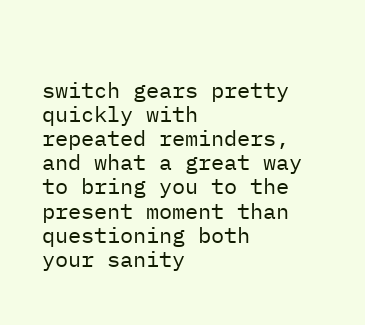switch gears pretty quickly with repeated reminders, and what a great way to bring you to the present moment than questioning both your sanity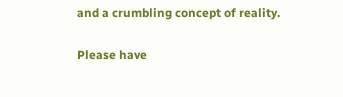and a crumbling concept of reality.

Please have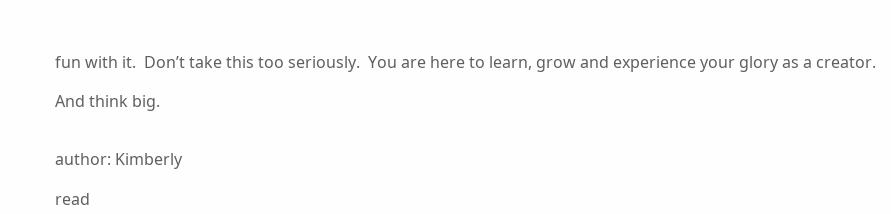fun with it.  Don’t take this too seriously.  You are here to learn, grow and experience your glory as a creator.

And think big.


author: Kimberly

read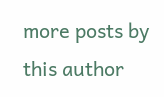more posts by this author